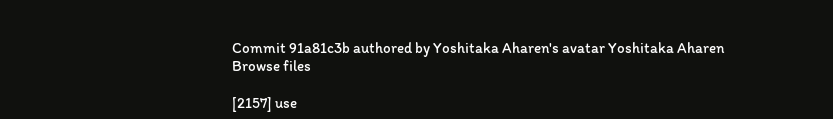Commit 91a81c3b authored by Yoshitaka Aharen's avatar Yoshitaka Aharen
Browse files

[2157] use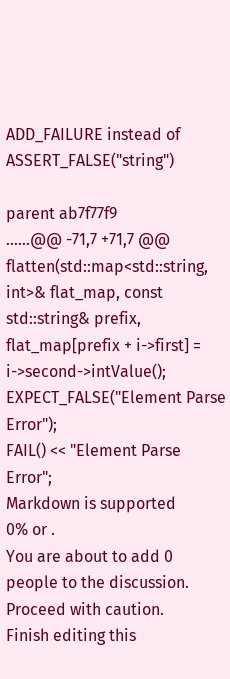ADD_FAILURE instead of ASSERT_FALSE("string")

parent ab7f77f9
......@@ -71,7 +71,7 @@ flatten(std::map<std::string, int>& flat_map, const std::string& prefix,
flat_map[prefix + i->first] = i->second->intValue();
EXPECT_FALSE("Element Parse Error");
FAIL() << "Element Parse Error";
Markdown is supported
0% or .
You are about to add 0 people to the discussion. Proceed with caution.
Finish editing this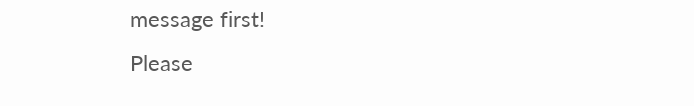message first!
Please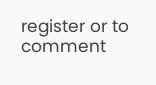register or to comment